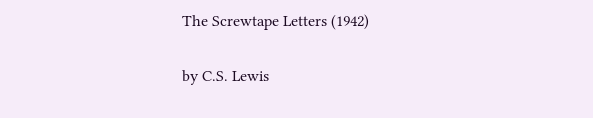The Screwtape Letters (1942)

by C.S. Lewis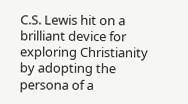C.S. Lewis hit on a brilliant device for exploring Christianity by adopting the persona of a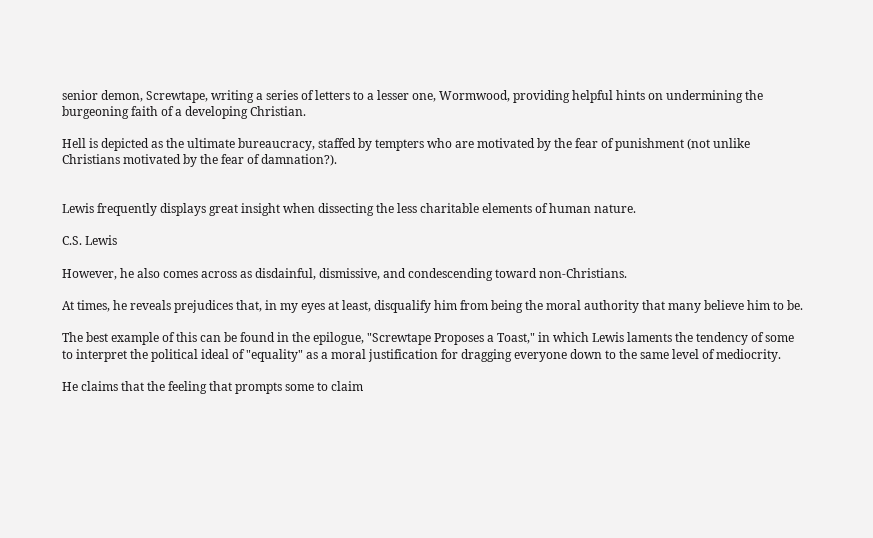senior demon, Screwtape, writing a series of letters to a lesser one, Wormwood, providing helpful hints on undermining the burgeoning faith of a developing Christian.

Hell is depicted as the ultimate bureaucracy, staffed by tempters who are motivated by the fear of punishment (not unlike Christians motivated by the fear of damnation?).


Lewis frequently displays great insight when dissecting the less charitable elements of human nature.

C.S. Lewis

However, he also comes across as disdainful, dismissive, and condescending toward non-Christians.

At times, he reveals prejudices that, in my eyes at least, disqualify him from being the moral authority that many believe him to be.

The best example of this can be found in the epilogue, "Screwtape Proposes a Toast," in which Lewis laments the tendency of some to interpret the political ideal of "equality" as a moral justification for dragging everyone down to the same level of mediocrity.

He claims that the feeling that prompts some to claim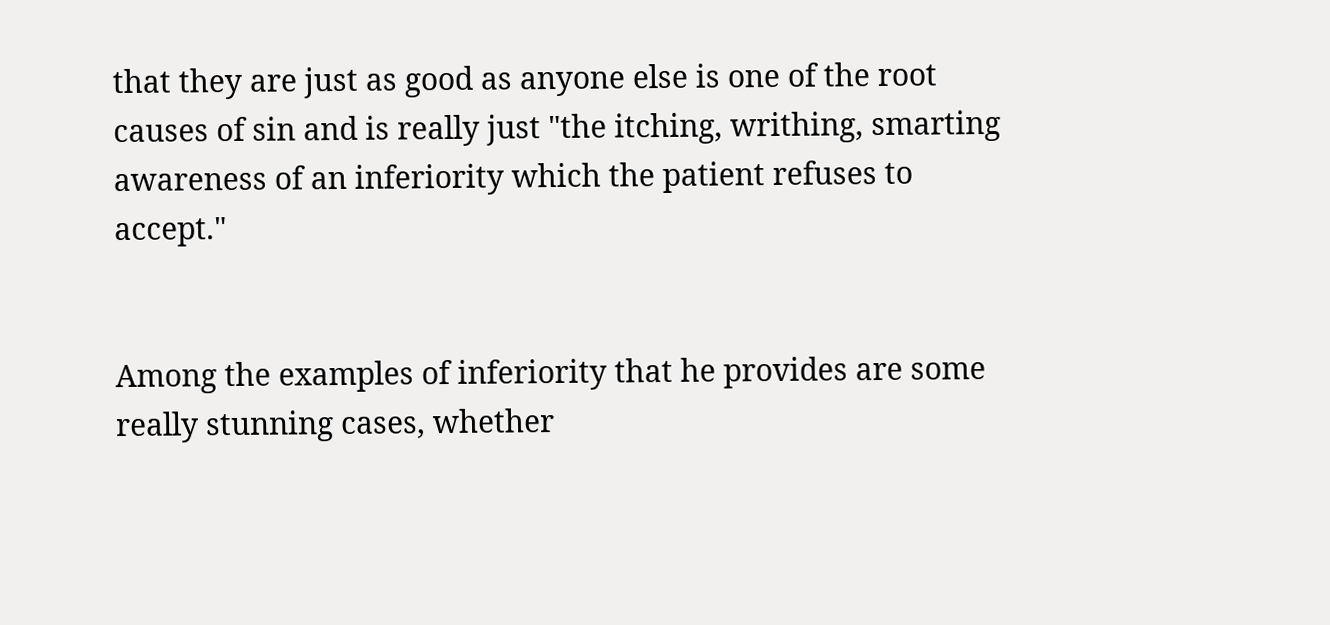that they are just as good as anyone else is one of the root causes of sin and is really just "the itching, writhing, smarting awareness of an inferiority which the patient refuses to accept."


Among the examples of inferiority that he provides are some really stunning cases, whether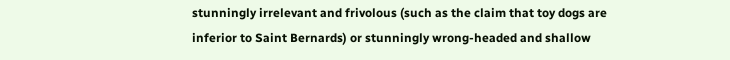stunningly irrelevant and frivolous (such as the claim that toy dogs are inferior to Saint Bernards) or stunningly wrong-headed and shallow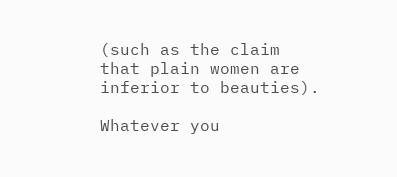(such as the claim that plain women are inferior to beauties).

Whatever you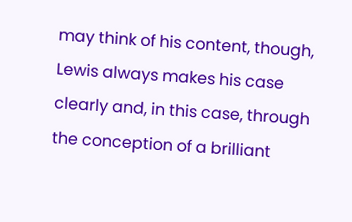may think of his content, though, Lewis always makes his case clearly and, in this case, through the conception of a brilliant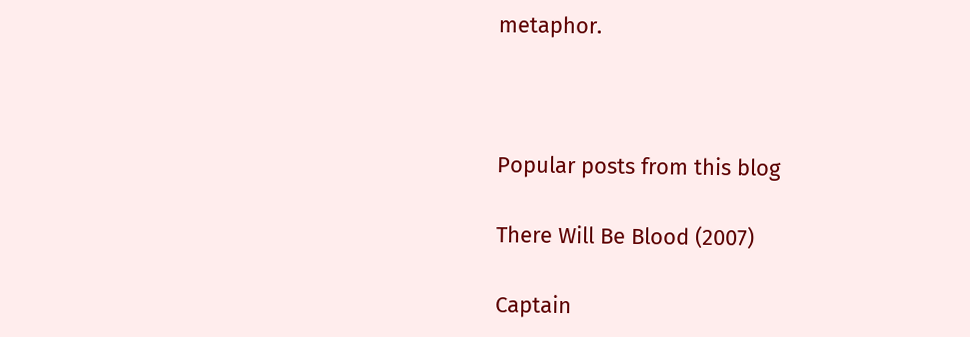metaphor.



Popular posts from this blog

There Will Be Blood (2007)

Captain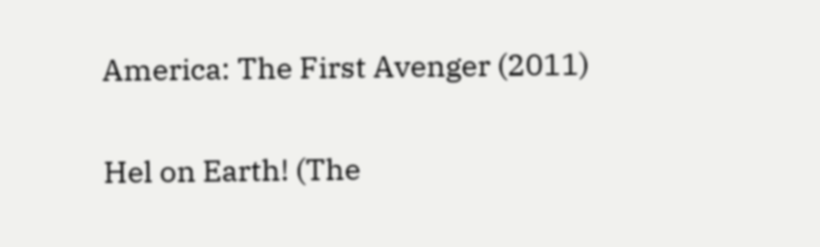America: The First Avenger (2011)

Hel on Earth! (The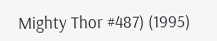Mighty Thor #487) (1995)